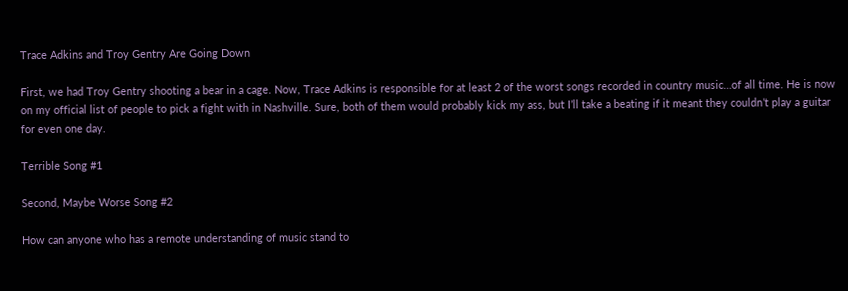Trace Adkins and Troy Gentry Are Going Down

First, we had Troy Gentry shooting a bear in a cage. Now, Trace Adkins is responsible for at least 2 of the worst songs recorded in country music…of all time. He is now on my official list of people to pick a fight with in Nashville. Sure, both of them would probably kick my ass, but I’ll take a beating if it meant they couldn’t play a guitar for even one day.

Terrible Song #1

Second, Maybe Worse Song #2

How can anyone who has a remote understanding of music stand to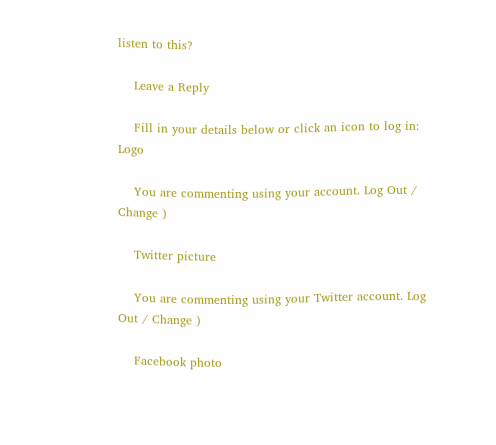listen to this?

    Leave a Reply

    Fill in your details below or click an icon to log in: Logo

    You are commenting using your account. Log Out / Change )

    Twitter picture

    You are commenting using your Twitter account. Log Out / Change )

    Facebook photo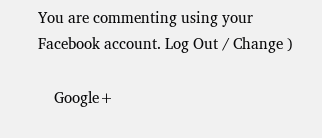You are commenting using your Facebook account. Log Out / Change )

    Google+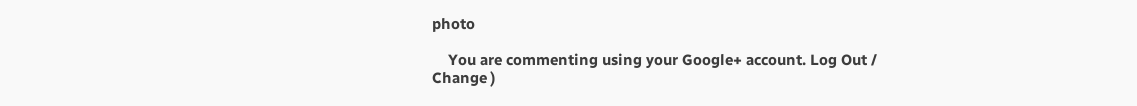photo

    You are commenting using your Google+ account. Log Out / Change )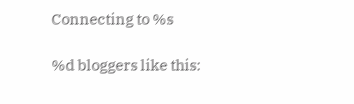Connecting to %s

%d bloggers like this: